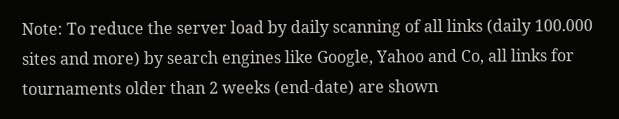Note: To reduce the server load by daily scanning of all links (daily 100.000 sites and more) by search engines like Google, Yahoo and Co, all links for tournaments older than 2 weeks (end-date) are shown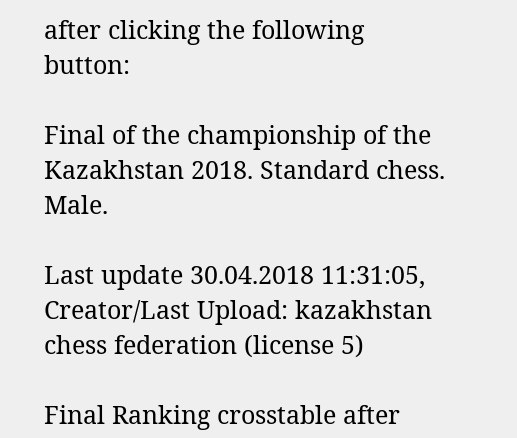after clicking the following button:

Final of the championship of the Kazakhstan 2018. Standard chess. Male.

Last update 30.04.2018 11:31:05, Creator/Last Upload: kazakhstan chess federation (license 5)

Final Ranking crosstable after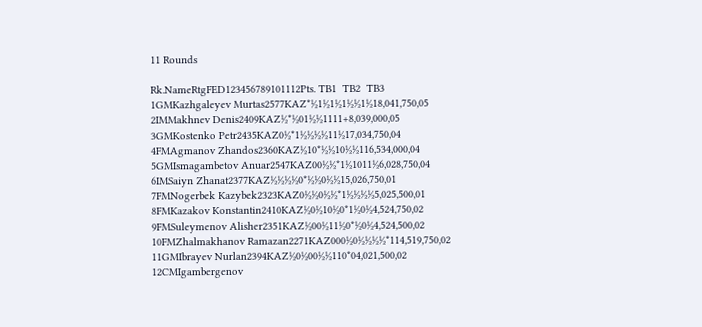11 Rounds

Rk.NameRtgFED123456789101112Pts. TB1  TB2  TB3
1GMKazhgaleyev Murtas2577KAZ*½1½1½1½½1½18,041,750,05
2IMMakhnev Denis2409KAZ½*½01½½1111+8,039,000,05
3GMKostenko Petr2435KAZ0½*1½½½½11½17,034,750,04
4FMAgmanov Zhandos2360KAZ½10*½½10½½116,534,000,04
5GMIsmagambetov Anuar2547KAZ00½½*1½1011½6,028,750,04
6IMSaiyn Zhanat2377KAZ½½½½0*½½0½½15,026,750,01
7FMNogerbek Kazybek2323KAZ0½½0½½*1½½½½5,025,500,01
8FMKazakov Konstantin2410KAZ½0½10½0*1½0½4,524,750,02
9FMSuleymenov Alisher2351KAZ½00½11½0*½0½4,524,500,02
10FMZhalmakhanov Ramazan2271KAZ000½0½½½½*114,519,750,02
11GMIbrayev Nurlan2394KAZ½0½00½½110*04,021,500,02
12CMIgambergenov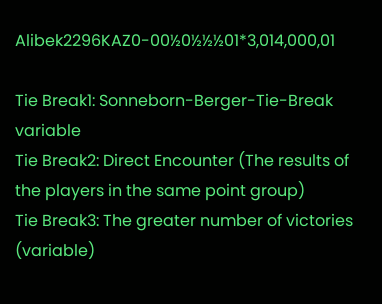Alibek2296KAZ0-00½0½½½01*3,014,000,01

Tie Break1: Sonneborn-Berger-Tie-Break variable
Tie Break2: Direct Encounter (The results of the players in the same point group)
Tie Break3: The greater number of victories (variable)